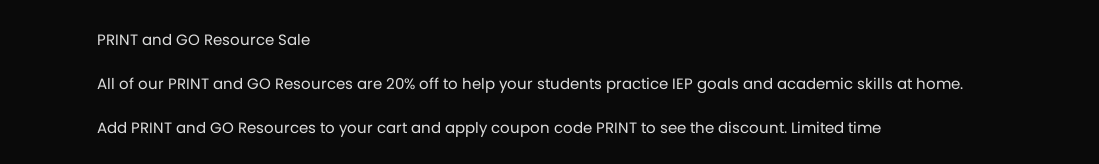PRINT and GO Resource Sale

All of our PRINT and GO Resources are 20% off to help your students practice IEP goals and academic skills at home.

Add PRINT and GO Resources to your cart and apply coupon code PRINT to see the discount. Limited time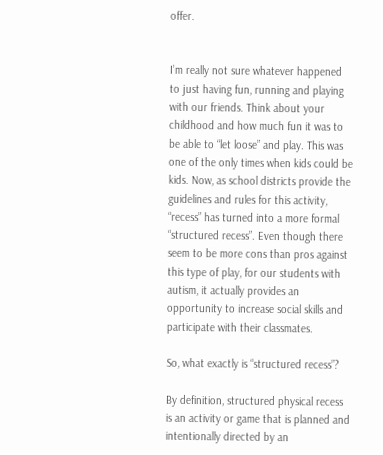offer.


I’m really not sure whatever happened to just having fun, running and playing with our friends. Think about your childhood and how much fun it was to be able to “let loose” and play. This was one of the only times when kids could be kids. Now, as school districts provide the guidelines and rules for this activity, “recess” has turned into a more formal “structured recess”. Even though there seem to be more cons than pros against this type of play, for our students with autism, it actually provides an opportunity to increase social skills and participate with their classmates.

So, what exactly is “structured recess”?

By definition, structured physical recess is an activity or game that is planned and intentionally directed by an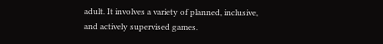adult. It involves a variety of planned, inclusive, and actively supervised games.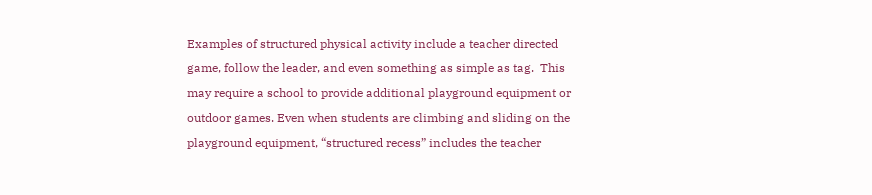Examples of structured physical activity include a teacher directed game, follow the leader, and even something as simple as tag.  This may require a school to provide additional playground equipment or outdoor games. Even when students are climbing and sliding on the playground equipment, “structured recess” includes the teacher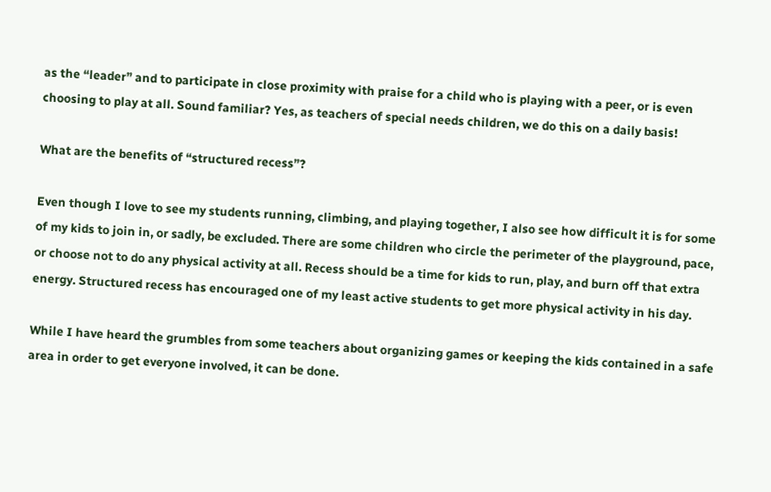as the “leader” and to participate in close proximity with praise for a child who is playing with a peer, or is even choosing to play at all. Sound familiar? Yes, as teachers of special needs children, we do this on a daily basis!

What are the benefits of “structured recess”?

Even though I love to see my students running, climbing, and playing together, I also see how difficult it is for some of my kids to join in, or sadly, be excluded. There are some children who circle the perimeter of the playground, pace, or choose not to do any physical activity at all. Recess should be a time for kids to run, play, and burn off that extra energy. Structured recess has encouraged one of my least active students to get more physical activity in his day.

While I have heard the grumbles from some teachers about organizing games or keeping the kids contained in a safe area in order to get everyone involved, it can be done.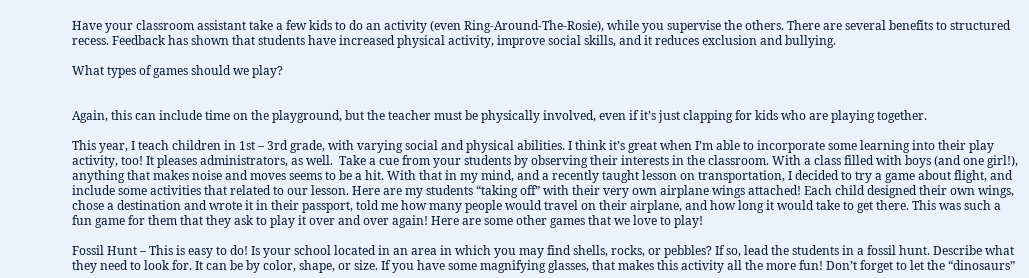Have your classroom assistant take a few kids to do an activity (even Ring-Around-The-Rosie), while you supervise the others. There are several benefits to structured recess. Feedback has shown that students have increased physical activity, improve social skills, and it reduces exclusion and bullying.

What types of games should we play?


Again, this can include time on the playground, but the teacher must be physically involved, even if it’s just clapping for kids who are playing together.

This year, I teach children in 1st – 3rd grade, with varying social and physical abilities. I think it’s great when I’m able to incorporate some learning into their play activity, too! It pleases administrators, as well.  Take a cue from your students by observing their interests in the classroom. With a class filled with boys (and one girl!), anything that makes noise and moves seems to be a hit. With that in my mind, and a recently taught lesson on transportation, I decided to try a game about flight, and include some activities that related to our lesson. Here are my students “taking off” with their very own airplane wings attached! Each child designed their own wings, chose a destination and wrote it in their passport, told me how many people would travel on their airplane, and how long it would take to get there. This was such a fun game for them that they ask to play it over and over again! Here are some other games that we love to play!

Fossil Hunt – This is easy to do! Is your school located in an area in which you may find shells, rocks, or pebbles? If so, lead the students in a fossil hunt. Describe what they need to look for. It can be by color, shape, or size. If you have some magnifying glasses, that makes this activity all the more fun! Don’t forget to let the “dinosaurs”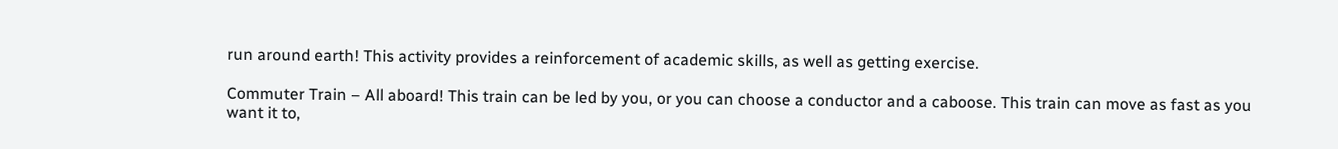run around earth! This activity provides a reinforcement of academic skills, as well as getting exercise.

Commuter Train – All aboard! This train can be led by you, or you can choose a conductor and a caboose. This train can move as fast as you want it to,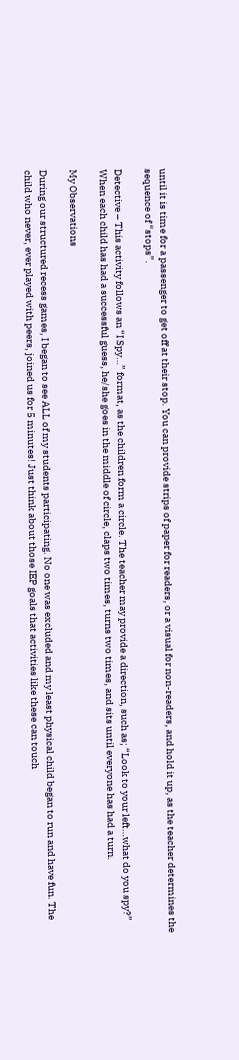until it is time for a passenger to get off at their stop. You can provide strips of paper for readers, or a visual for non-readers, and hold it up, as the teacher determines the sequence of “stops”.

Detective – This activity follows an “I Spy…” format, as the children form a circle. The teacher may provide a direction, such as; “Look to your left…what do you spy?” When each child has had a successful guess, he/she goes in the middle of circle, claps two times, turns two times, and sits until everyone has had a turn.

My Observations

During our structured recess games, I began to see ALL of my students participating. No one was excluded and my least physical child began to run and have fun. The child who never, ever played with peers, joined us for 5 minutes! Just think about those IEP goals that activities like these can touch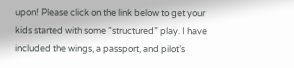upon! Please click on the link below to get your kids started with some “structured” play. I have included the wings, a passport, and pilot’s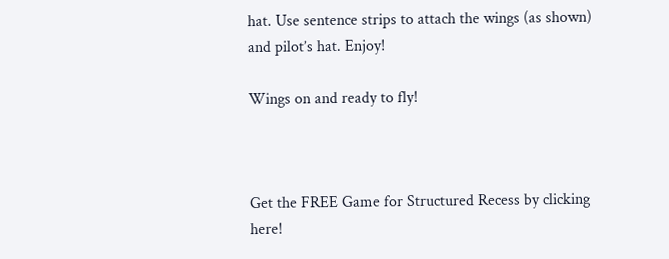hat. Use sentence strips to attach the wings (as shown) and pilot’s hat. Enjoy!

Wings on and ready to fly!



Get the FREE Game for Structured Recess by clicking here!